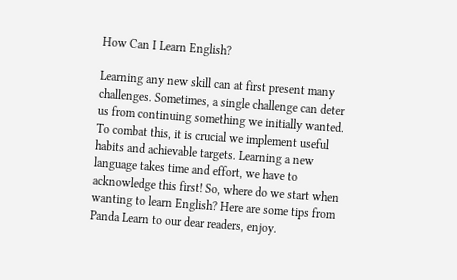How Can I Learn English?

Learning any new skill can at first present many challenges. Sometimes, a single challenge can deter us from continuing something we initially wanted. To combat this, it is crucial we implement useful habits and achievable targets. Learning a new language takes time and effort, we have to acknowledge this first! So, where do we start when wanting to learn English? Here are some tips from Panda Learn to our dear readers, enjoy.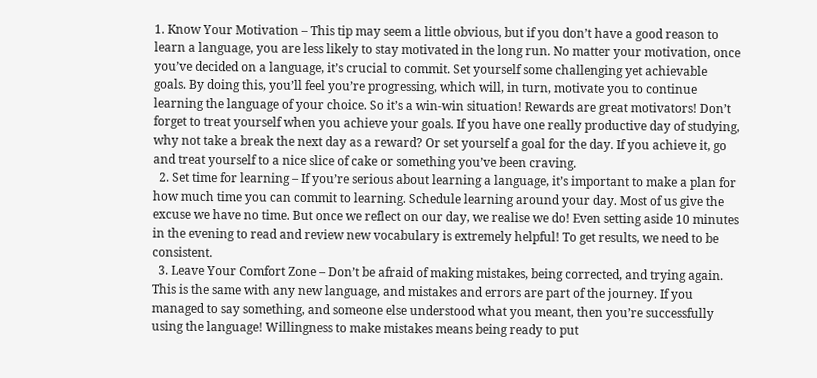1. Know Your Motivation – This tip may seem a little obvious, but if you don’t have a good reason to learn a language, you are less likely to stay motivated in the long run. No matter your motivation, once you’ve decided on a language, it’s crucial to commit. Set yourself some challenging yet achievable goals. By doing this, you’ll feel you’re progressing, which will, in turn, motivate you to continue learning the language of your choice. So it’s a win-win situation! Rewards are great motivators! Don’t forget to treat yourself when you achieve your goals. If you have one really productive day of studying, why not take a break the next day as a reward? Or set yourself a goal for the day. If you achieve it, go and treat yourself to a nice slice of cake or something you’ve been craving.
  2. Set time for learning – If you’re serious about learning a language, it’s important to make a plan for how much time you can commit to learning. Schedule learning around your day. Most of us give the excuse we have no time. But once we reflect on our day, we realise we do! Even setting aside 10 minutes in the evening to read and review new vocabulary is extremely helpful! To get results, we need to be consistent.
  3. Leave Your Comfort Zone – Don’t be afraid of making mistakes, being corrected, and trying again. This is the same with any new language, and mistakes and errors are part of the journey. If you managed to say something, and someone else understood what you meant, then you’re successfully using the language! Willingness to make mistakes means being ready to put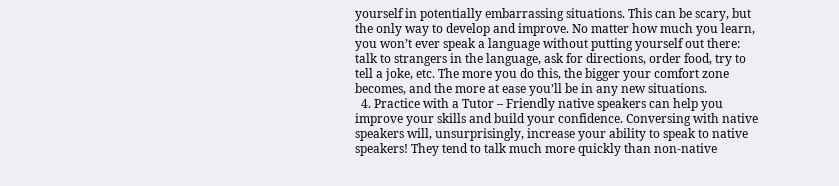yourself in potentially embarrassing situations. This can be scary, but the only way to develop and improve. No matter how much you learn, you won’t ever speak a language without putting yourself out there: talk to strangers in the language, ask for directions, order food, try to tell a joke, etc. The more you do this, the bigger your comfort zone becomes, and the more at ease you’ll be in any new situations.
  4. Practice with a Tutor – Friendly native speakers can help you improve your skills and build your confidence. Conversing with native speakers will, unsurprisingly, increase your ability to speak to native speakers! They tend to talk much more quickly than non-native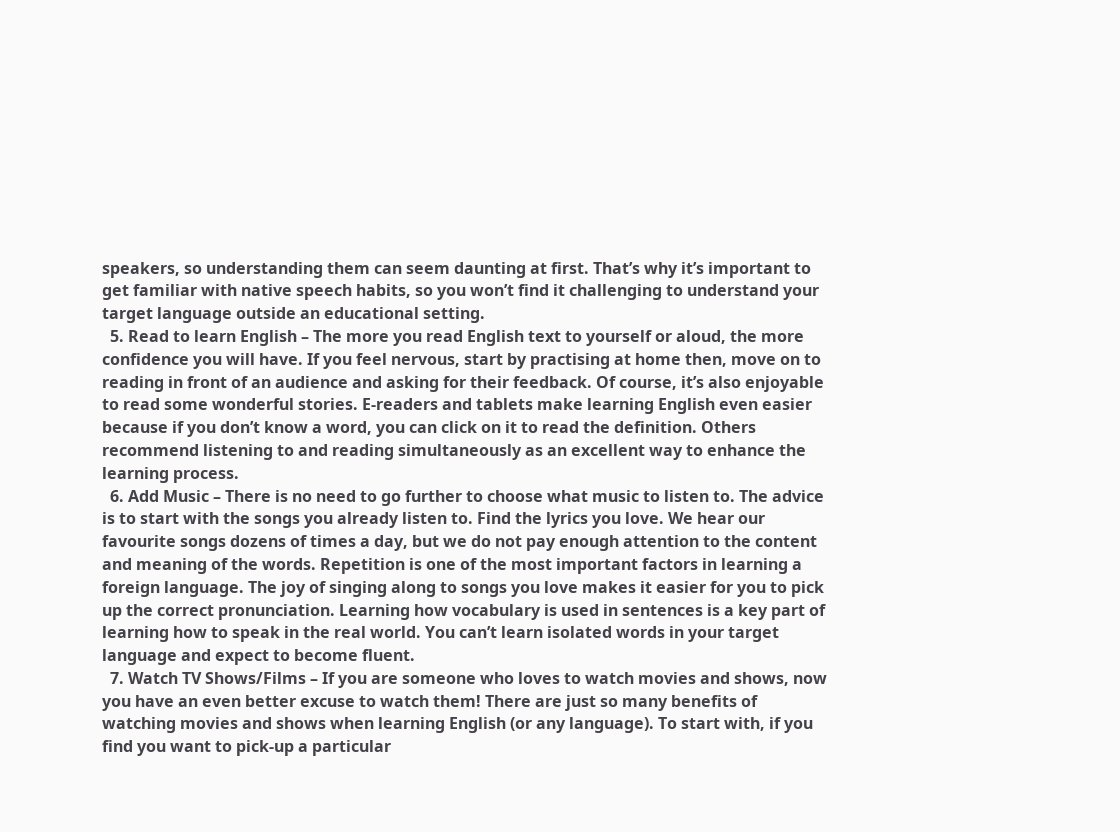speakers, so understanding them can seem daunting at first. That’s why it’s important to get familiar with native speech habits, so you won’t find it challenging to understand your target language outside an educational setting.
  5. Read to learn English – The more you read English text to yourself or aloud, the more confidence you will have. If you feel nervous, start by practising at home then, move on to reading in front of an audience and asking for their feedback. Of course, it’s also enjoyable to read some wonderful stories. E-readers and tablets make learning English even easier because if you don’t know a word, you can click on it to read the definition. Others recommend listening to and reading simultaneously as an excellent way to enhance the learning process.
  6. Add Music – There is no need to go further to choose what music to listen to. The advice is to start with the songs you already listen to. Find the lyrics you love. We hear our favourite songs dozens of times a day, but we do not pay enough attention to the content and meaning of the words. Repetition is one of the most important factors in learning a foreign language. The joy of singing along to songs you love makes it easier for you to pick up the correct pronunciation. Learning how vocabulary is used in sentences is a key part of learning how to speak in the real world. You can’t learn isolated words in your target language and expect to become fluent.
  7. Watch TV Shows/Films – If you are someone who loves to watch movies and shows, now you have an even better excuse to watch them! There are just so many benefits of watching movies and shows when learning English (or any language). To start with, if you find you want to pick-up a particular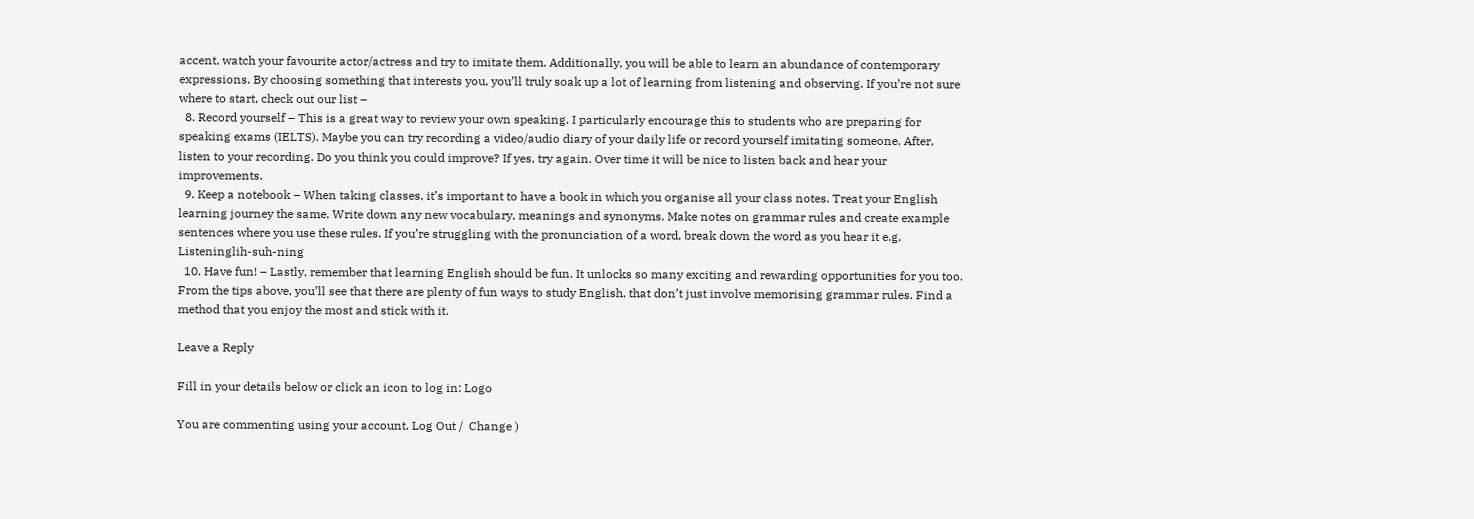accent, watch your favourite actor/actress and try to imitate them. Additionally, you will be able to learn an abundance of contemporary expressions. By choosing something that interests you, you’ll truly soak up a lot of learning from listening and observing. If you’re not sure where to start, check out our list –
  8. Record yourself – This is a great way to review your own speaking. I particularly encourage this to students who are preparing for speaking exams (IELTS). Maybe you can try recording a video/audio diary of your daily life or record yourself imitating someone. After, listen to your recording. Do you think you could improve? If yes, try again. Over time it will be nice to listen back and hear your improvements.
  9. Keep a notebook – When taking classes, it’s important to have a book in which you organise all your class notes. Treat your English learning journey the same. Write down any new vocabulary, meanings and synonyms. Make notes on grammar rules and create example sentences where you use these rules. If you’re struggling with the pronunciation of a word, break down the word as you hear it e.g. Listeninglih-suh-ning
  10. Have fun! – Lastly, remember that learning English should be fun. It unlocks so many exciting and rewarding opportunities for you too. From the tips above, you’ll see that there are plenty of fun ways to study English, that don’t just involve memorising grammar rules. Find a method that you enjoy the most and stick with it.

Leave a Reply

Fill in your details below or click an icon to log in: Logo

You are commenting using your account. Log Out /  Change )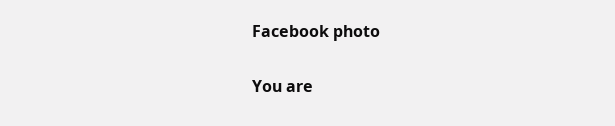Facebook photo

You are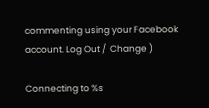commenting using your Facebook account. Log Out /  Change )

Connecting to %s